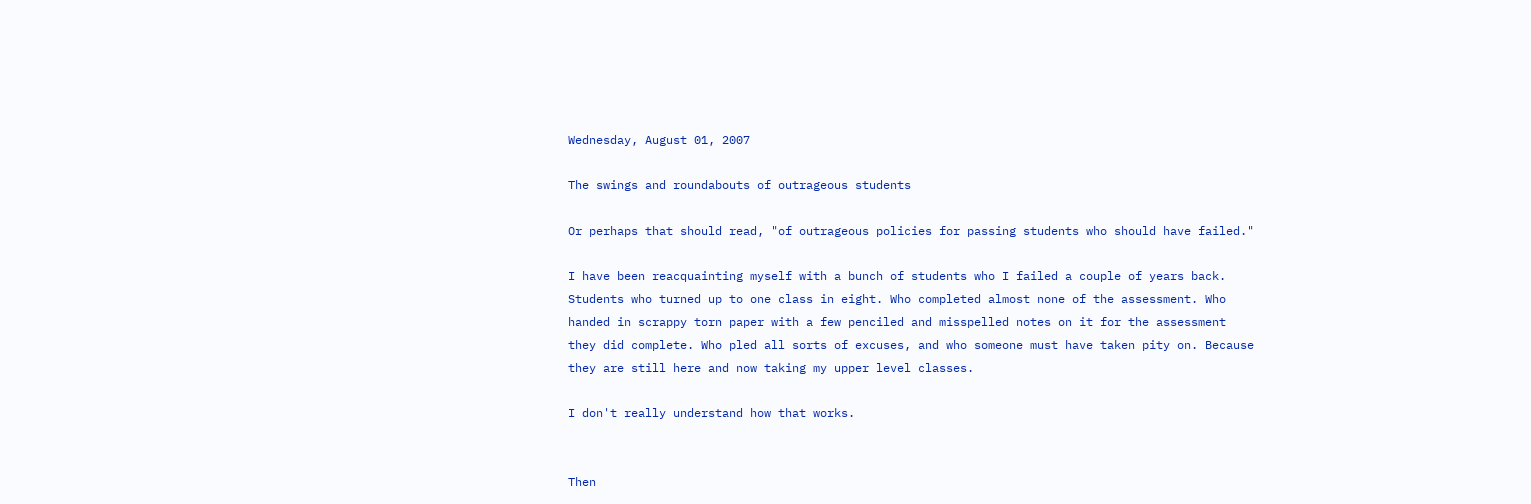Wednesday, August 01, 2007

The swings and roundabouts of outrageous students

Or perhaps that should read, "of outrageous policies for passing students who should have failed."

I have been reacquainting myself with a bunch of students who I failed a couple of years back. Students who turned up to one class in eight. Who completed almost none of the assessment. Who handed in scrappy torn paper with a few penciled and misspelled notes on it for the assessment they did complete. Who pled all sorts of excuses, and who someone must have taken pity on. Because they are still here and now taking my upper level classes.

I don't really understand how that works.


Then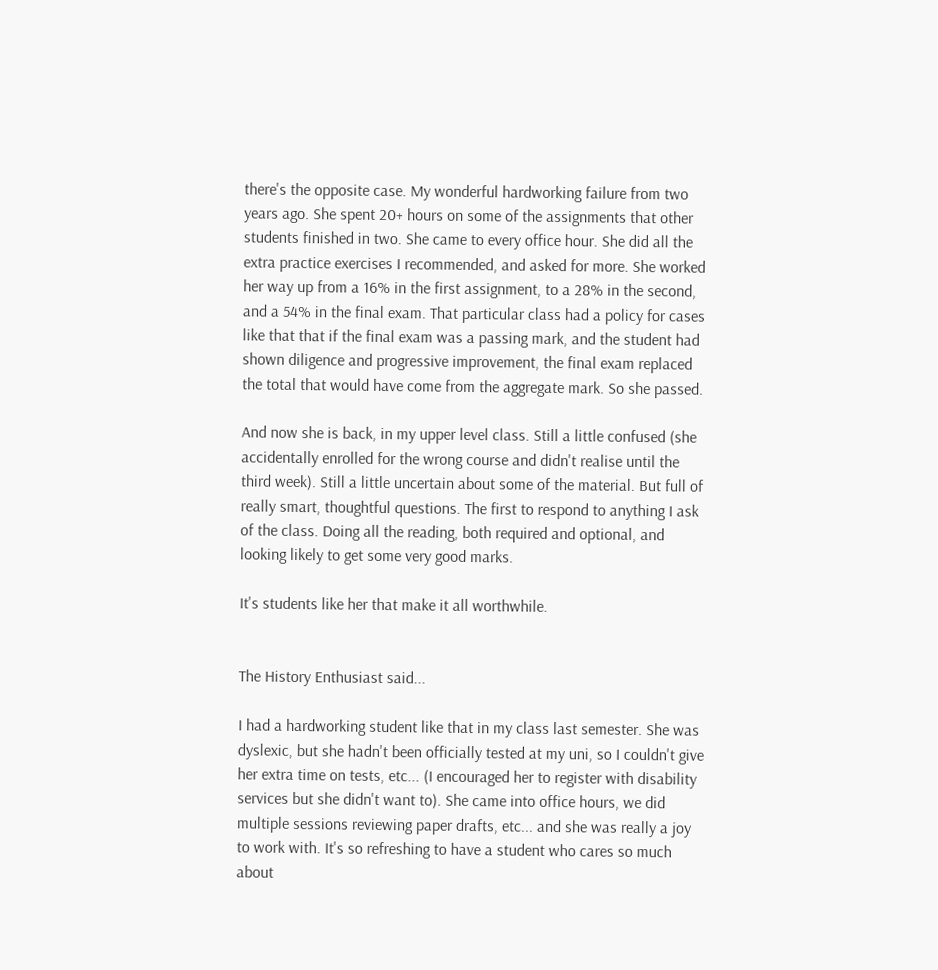there's the opposite case. My wonderful hardworking failure from two years ago. She spent 20+ hours on some of the assignments that other students finished in two. She came to every office hour. She did all the extra practice exercises I recommended, and asked for more. She worked her way up from a 16% in the first assignment, to a 28% in the second, and a 54% in the final exam. That particular class had a policy for cases like that that if the final exam was a passing mark, and the student had shown diligence and progressive improvement, the final exam replaced the total that would have come from the aggregate mark. So she passed.

And now she is back, in my upper level class. Still a little confused (she accidentally enrolled for the wrong course and didn't realise until the third week). Still a little uncertain about some of the material. But full of really smart, thoughtful questions. The first to respond to anything I ask of the class. Doing all the reading, both required and optional, and looking likely to get some very good marks.

It's students like her that make it all worthwhile.


The History Enthusiast said...

I had a hardworking student like that in my class last semester. She was dyslexic, but she hadn't been officially tested at my uni, so I couldn't give her extra time on tests, etc... (I encouraged her to register with disability services but she didn't want to). She came into office hours, we did multiple sessions reviewing paper drafts, etc... and she was really a joy to work with. It's so refreshing to have a student who cares so much about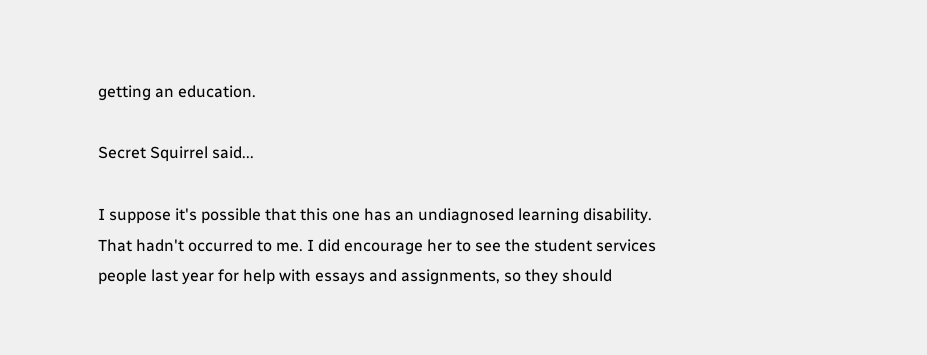getting an education.

Secret Squirrel said...

I suppose it's possible that this one has an undiagnosed learning disability. That hadn't occurred to me. I did encourage her to see the student services people last year for help with essays and assignments, so they should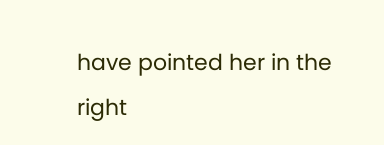have pointed her in the right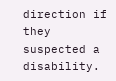direction if they suspected a disability.